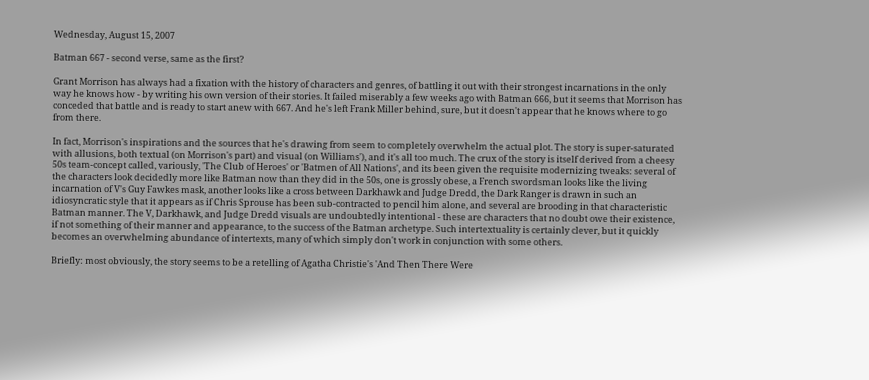Wednesday, August 15, 2007

Batman 667 - second verse, same as the first?

Grant Morrison has always had a fixation with the history of characters and genres, of battling it out with their strongest incarnations in the only way he knows how - by writing his own version of their stories. It failed miserably a few weeks ago with Batman 666, but it seems that Morrison has conceded that battle and is ready to start anew with 667. And he's left Frank Miller behind, sure, but it doesn't appear that he knows where to go from there.

In fact, Morrison's inspirations and the sources that he's drawing from seem to completely overwhelm the actual plot. The story is super-saturated with allusions, both textual (on Morrison's part) and visual (on Williams'), and it's all too much. The crux of the story is itself derived from a cheesy 50s team-concept called, variously, 'The Club of Heroes' or 'Batmen of All Nations', and its been given the requisite modernizing tweaks: several of the characters look decidedly more like Batman now than they did in the 50s, one is grossly obese, a French swordsman looks like the living incarnation of V's Guy Fawkes mask, another looks like a cross between Darkhawk and Judge Dredd, the Dark Ranger is drawn in such an idiosyncratic style that it appears as if Chris Sprouse has been sub-contracted to pencil him alone, and several are brooding in that characteristic Batman manner. The V, Darkhawk, and Judge Dredd visuals are undoubtedly intentional - these are characters that no doubt owe their existence, if not something of their manner and appearance, to the success of the Batman archetype. Such intertextuality is certainly clever, but it quickly becomes an overwhelming abundance of intertexts, many of which simply don't work in conjunction with some others.

Briefly: most obviously, the story seems to be a retelling of Agatha Christie's 'And Then There Were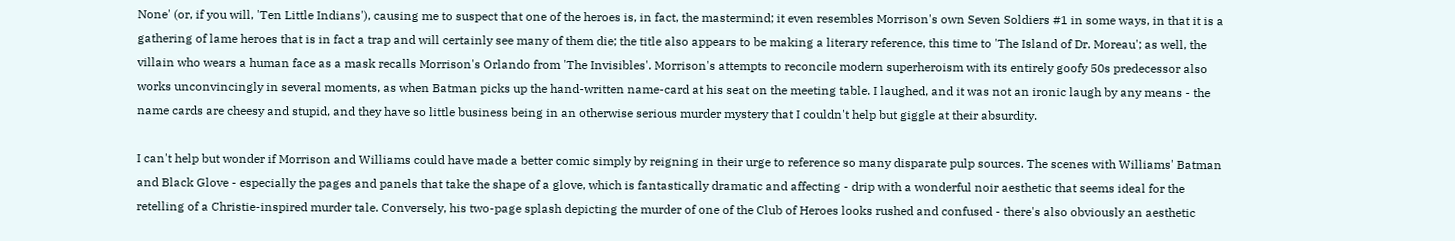None' (or, if you will, 'Ten Little Indians'), causing me to suspect that one of the heroes is, in fact, the mastermind; it even resembles Morrison's own Seven Soldiers #1 in some ways, in that it is a gathering of lame heroes that is in fact a trap and will certainly see many of them die; the title also appears to be making a literary reference, this time to 'The Island of Dr. Moreau'; as well, the villain who wears a human face as a mask recalls Morrison's Orlando from 'The Invisibles'. Morrison's attempts to reconcile modern superheroism with its entirely goofy 50s predecessor also works unconvincingly in several moments, as when Batman picks up the hand-written name-card at his seat on the meeting table. I laughed, and it was not an ironic laugh by any means - the name cards are cheesy and stupid, and they have so little business being in an otherwise serious murder mystery that I couldn't help but giggle at their absurdity.

I can't help but wonder if Morrison and Williams could have made a better comic simply by reigning in their urge to reference so many disparate pulp sources. The scenes with Williams' Batman and Black Glove - especially the pages and panels that take the shape of a glove, which is fantastically dramatic and affecting - drip with a wonderful noir aesthetic that seems ideal for the retelling of a Christie-inspired murder tale. Conversely, his two-page splash depicting the murder of one of the Club of Heroes looks rushed and confused - there's also obviously an aesthetic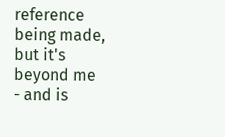reference being made, but it's beyond me - and is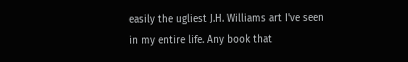easily the ugliest J.H. Williams art I've seen in my entire life. Any book that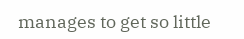manages to get so little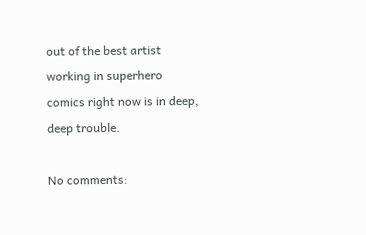out of the best artist working in superhero comics right now is in deep, deep trouble.

No comments: